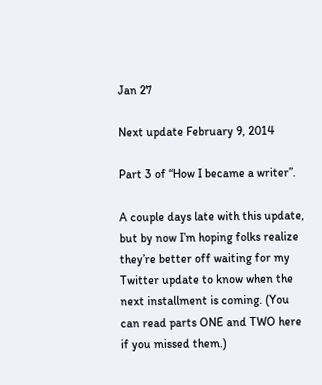Jan 27

Next update February 9, 2014

Part 3 of “How I became a writer”.

A couple days late with this update, but by now I’m hoping folks realize they’re better off waiting for my Twitter update to know when the next installment is coming. (You can read parts ONE and TWO here if you missed them.)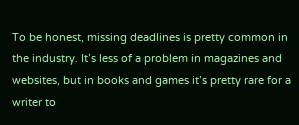To be honest, missing deadlines is pretty common in the industry. It’s less of a problem in magazines and websites, but in books and games it’s pretty rare for a writer to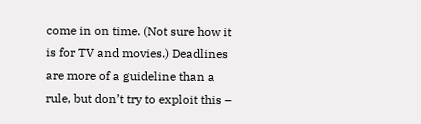come in on time. (Not sure how it is for TV and movies.) Deadlines are more of a guideline than a rule, but don’t try to exploit this –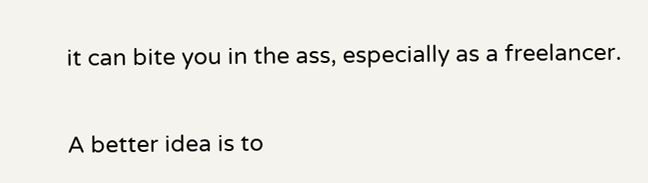it can bite you in the ass, especially as a freelancer.

A better idea is to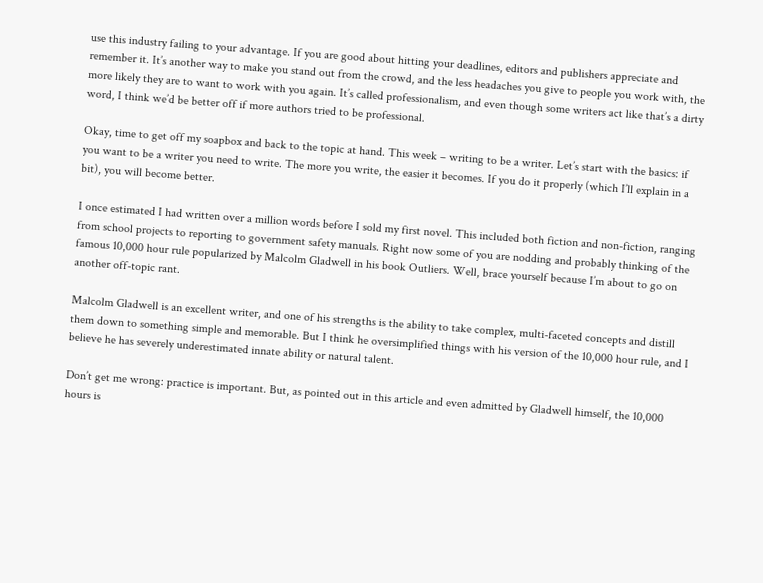use this industry failing to your advantage. If you are good about hitting your deadlines, editors and publishers appreciate and remember it. It’s another way to make you stand out from the crowd, and the less headaches you give to people you work with, the more likely they are to want to work with you again. It’s called professionalism, and even though some writers act like that’s a dirty word, I think we’d be better off if more authors tried to be professional.

Okay, time to get off my soapbox and back to the topic at hand. This week – writing to be a writer. Let’s start with the basics: if you want to be a writer you need to write. The more you write, the easier it becomes. If you do it properly (which I’ll explain in a bit), you will become better.

I once estimated I had written over a million words before I sold my first novel. This included both fiction and non-fiction, ranging from school projects to reporting to government safety manuals. Right now some of you are nodding and probably thinking of the famous 10,000 hour rule popularized by Malcolm Gladwell in his book Outliers. Well, brace yourself because I’m about to go on another off-topic rant.

Malcolm Gladwell is an excellent writer, and one of his strengths is the ability to take complex, multi-faceted concepts and distill them down to something simple and memorable. But I think he oversimplified things with his version of the 10,000 hour rule, and I believe he has severely underestimated innate ability or natural talent.

Don’t get me wrong: practice is important. But, as pointed out in this article and even admitted by Gladwell himself, the 10,000 hours is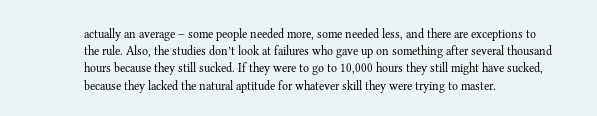actually an average – some people needed more, some needed less, and there are exceptions to the rule. Also, the studies don’t look at failures who gave up on something after several thousand hours because they still sucked. If they were to go to 10,000 hours they still might have sucked, because they lacked the natural aptitude for whatever skill they were trying to master.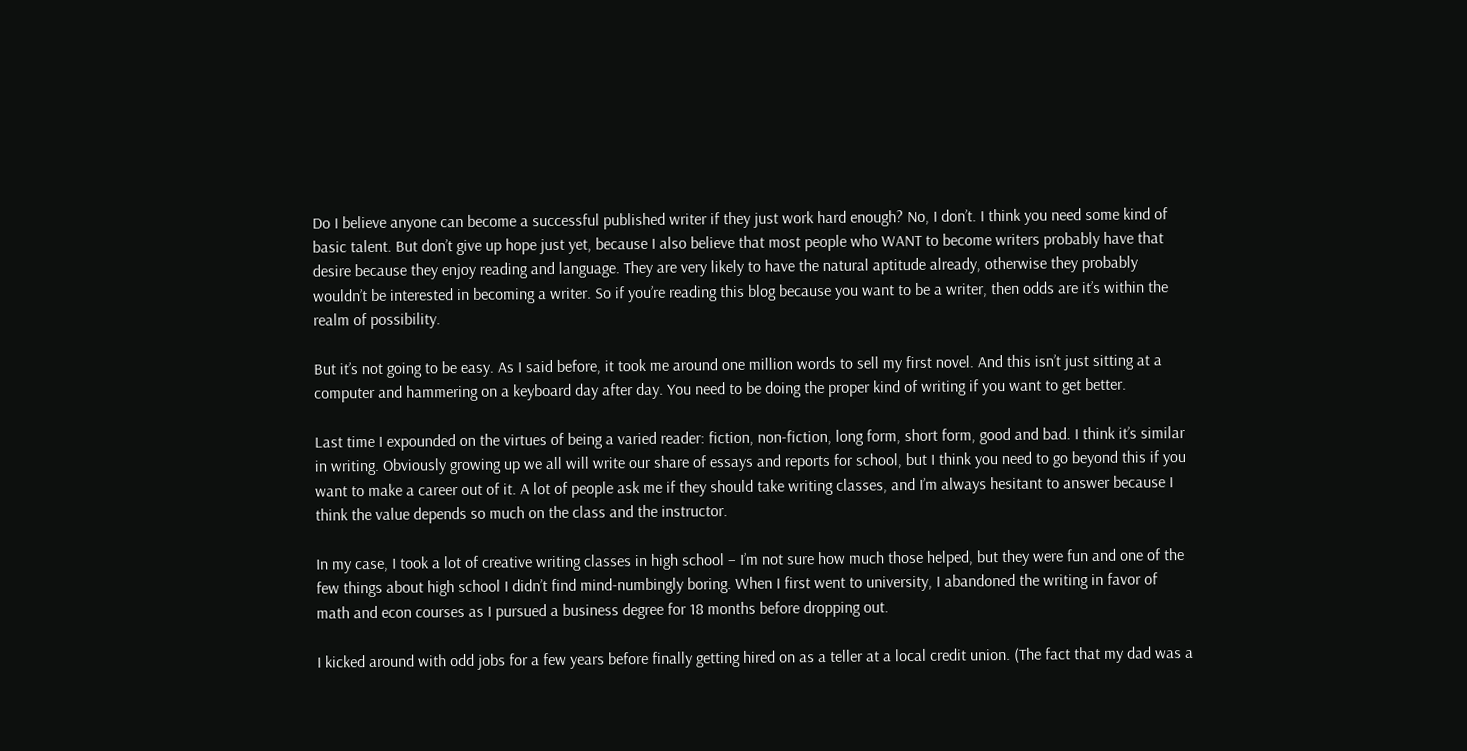Do I believe anyone can become a successful published writer if they just work hard enough? No, I don’t. I think you need some kind of basic talent. But don’t give up hope just yet, because I also believe that most people who WANT to become writers probably have that desire because they enjoy reading and language. They are very likely to have the natural aptitude already, otherwise they probably wouldn’t be interested in becoming a writer. So if you’re reading this blog because you want to be a writer, then odds are it’s within the realm of possibility.

But it’s not going to be easy. As I said before, it took me around one million words to sell my first novel. And this isn’t just sitting at a computer and hammering on a keyboard day after day. You need to be doing the proper kind of writing if you want to get better.

Last time I expounded on the virtues of being a varied reader: fiction, non-fiction, long form, short form, good and bad. I think it’s similar in writing. Obviously growing up we all will write our share of essays and reports for school, but I think you need to go beyond this if you want to make a career out of it. A lot of people ask me if they should take writing classes, and I’m always hesitant to answer because I think the value depends so much on the class and the instructor.

In my case, I took a lot of creative writing classes in high school – I’m not sure how much those helped, but they were fun and one of the few things about high school I didn’t find mind-numbingly boring. When I first went to university, I abandoned the writing in favor of math and econ courses as I pursued a business degree for 18 months before dropping out.

I kicked around with odd jobs for a few years before finally getting hired on as a teller at a local credit union. (The fact that my dad was a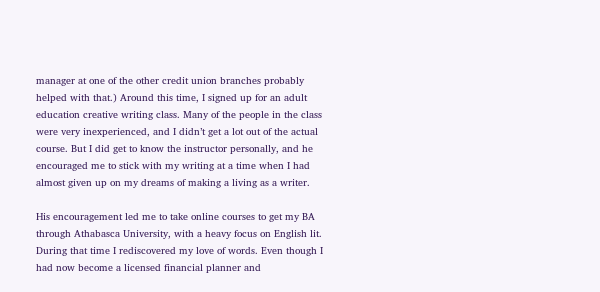manager at one of the other credit union branches probably helped with that.) Around this time, I signed up for an adult education creative writing class. Many of the people in the class were very inexperienced, and I didn’t get a lot out of the actual course. But I did get to know the instructor personally, and he encouraged me to stick with my writing at a time when I had almost given up on my dreams of making a living as a writer.

His encouragement led me to take online courses to get my BA through Athabasca University, with a heavy focus on English lit. During that time I rediscovered my love of words. Even though I had now become a licensed financial planner and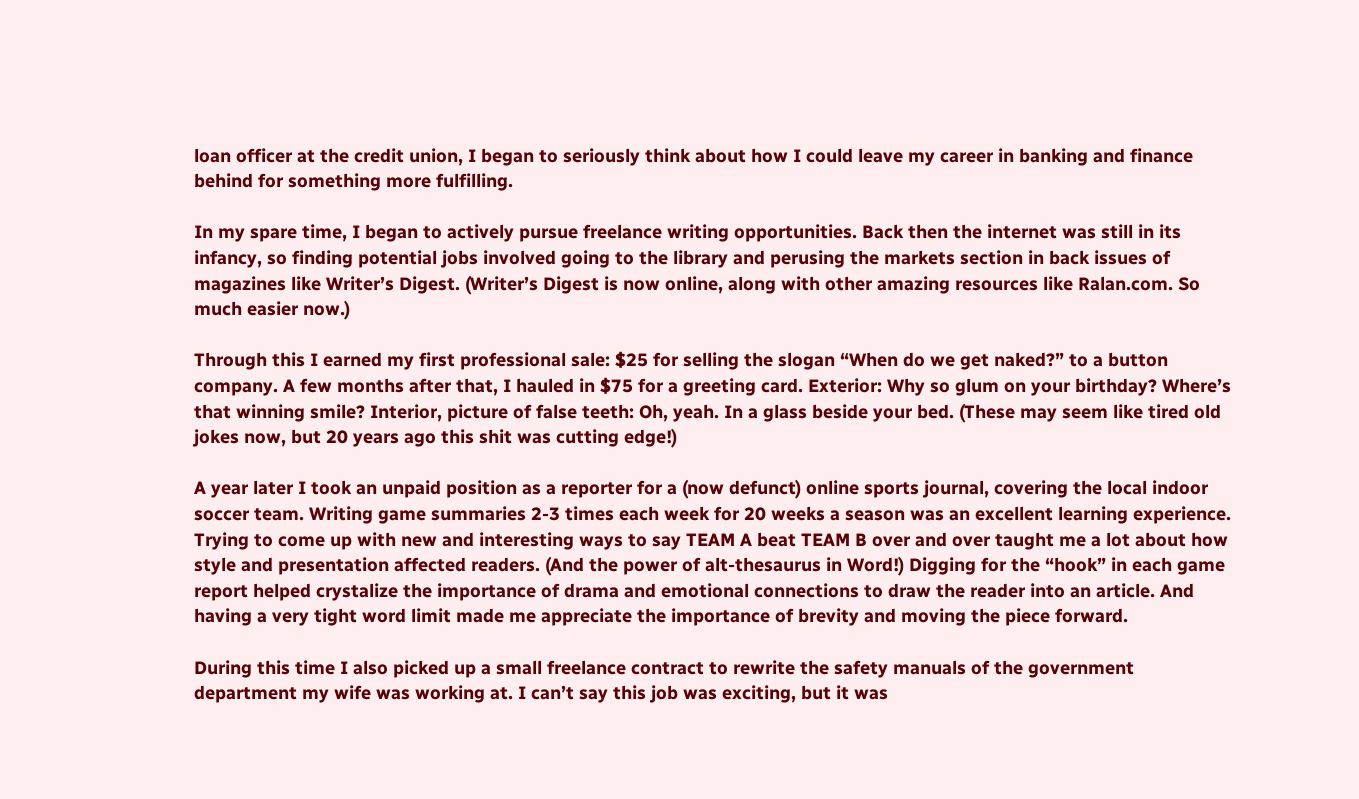loan officer at the credit union, I began to seriously think about how I could leave my career in banking and finance behind for something more fulfilling.

In my spare time, I began to actively pursue freelance writing opportunities. Back then the internet was still in its infancy, so finding potential jobs involved going to the library and perusing the markets section in back issues of magazines like Writer’s Digest. (Writer’s Digest is now online, along with other amazing resources like Ralan.com. So much easier now.)

Through this I earned my first professional sale: $25 for selling the slogan “When do we get naked?” to a button company. A few months after that, I hauled in $75 for a greeting card. Exterior: Why so glum on your birthday? Where’s that winning smile? Interior, picture of false teeth: Oh, yeah. In a glass beside your bed. (These may seem like tired old jokes now, but 20 years ago this shit was cutting edge!)

A year later I took an unpaid position as a reporter for a (now defunct) online sports journal, covering the local indoor soccer team. Writing game summaries 2-3 times each week for 20 weeks a season was an excellent learning experience. Trying to come up with new and interesting ways to say TEAM A beat TEAM B over and over taught me a lot about how style and presentation affected readers. (And the power of alt-thesaurus in Word!) Digging for the “hook” in each game report helped crystalize the importance of drama and emotional connections to draw the reader into an article. And having a very tight word limit made me appreciate the importance of brevity and moving the piece forward.

During this time I also picked up a small freelance contract to rewrite the safety manuals of the government department my wife was working at. I can’t say this job was exciting, but it was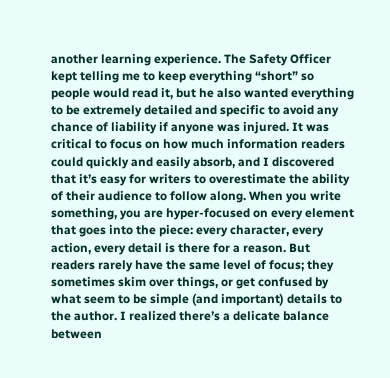another learning experience. The Safety Officer kept telling me to keep everything “short” so people would read it, but he also wanted everything to be extremely detailed and specific to avoid any chance of liability if anyone was injured. It was critical to focus on how much information readers could quickly and easily absorb, and I discovered that it’s easy for writers to overestimate the ability of their audience to follow along. When you write something, you are hyper-focused on every element that goes into the piece: every character, every action, every detail is there for a reason. But readers rarely have the same level of focus; they sometimes skim over things, or get confused by what seem to be simple (and important) details to the author. I realized there’s a delicate balance between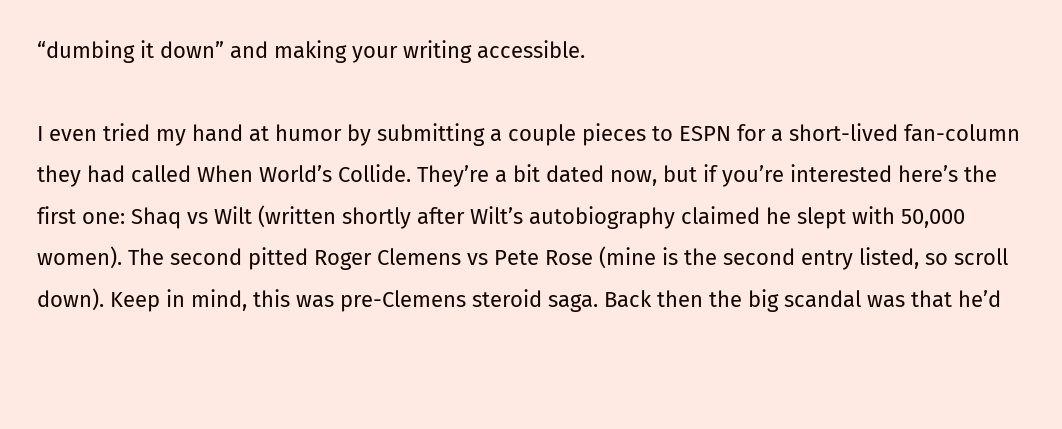“dumbing it down” and making your writing accessible.

I even tried my hand at humor by submitting a couple pieces to ESPN for a short-lived fan-column they had called When World’s Collide. They’re a bit dated now, but if you’re interested here’s the first one: Shaq vs Wilt (written shortly after Wilt’s autobiography claimed he slept with 50,000 women). The second pitted Roger Clemens vs Pete Rose (mine is the second entry listed, so scroll down). Keep in mind, this was pre-Clemens steroid saga. Back then the big scandal was that he’d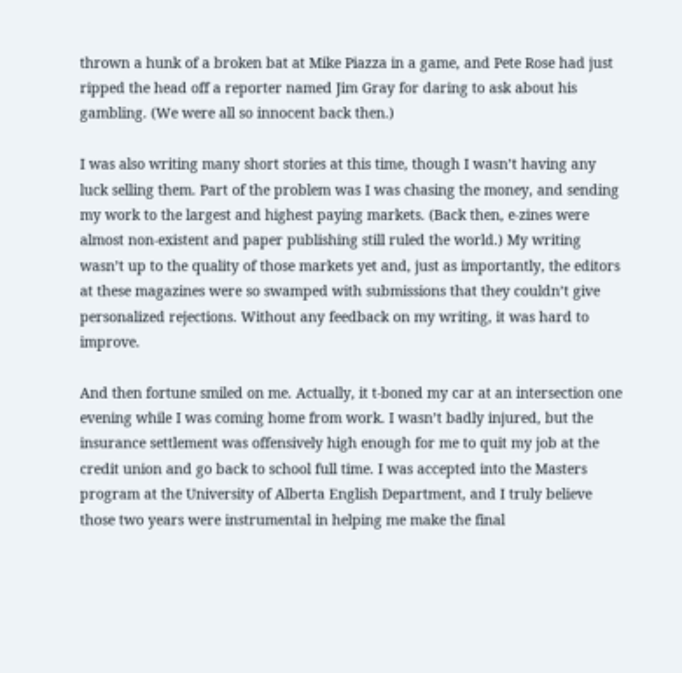thrown a hunk of a broken bat at Mike Piazza in a game, and Pete Rose had just ripped the head off a reporter named Jim Gray for daring to ask about his gambling. (We were all so innocent back then.)

I was also writing many short stories at this time, though I wasn’t having any luck selling them. Part of the problem was I was chasing the money, and sending my work to the largest and highest paying markets. (Back then, e-zines were almost non-existent and paper publishing still ruled the world.) My writing wasn’t up to the quality of those markets yet and, just as importantly, the editors at these magazines were so swamped with submissions that they couldn’t give personalized rejections. Without any feedback on my writing, it was hard to improve.

And then fortune smiled on me. Actually, it t-boned my car at an intersection one evening while I was coming home from work. I wasn’t badly injured, but the insurance settlement was offensively high enough for me to quit my job at the credit union and go back to school full time. I was accepted into the Masters program at the University of Alberta English Department, and I truly believe those two years were instrumental in helping me make the final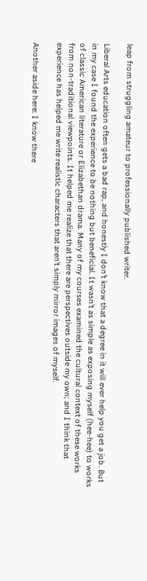leap from struggling amateur to professionally published writer.

Liberal Arts education often gets a bad rap, and honestly I don’t know that a degree in it will ever help you get a job. But in my case I found the experience to be nothing but beneficial. It wasn’t as simple as exposing myself (hee-hee) to works of classic American literature or Elizabethan drama. Many of my courses examined the cultural context of these works from non-traditional viewpoints. It helped me realize that there are perspectives outside my own; and I think that experience has helped me write realistic characters that aren’t simply mirror images of myself.

Another aside here: I know there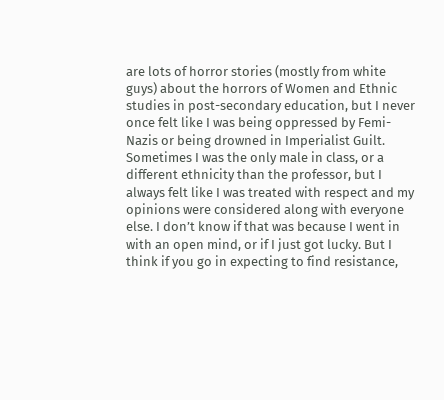are lots of horror stories (mostly from white guys) about the horrors of Women and Ethnic studies in post-secondary education, but I never once felt like I was being oppressed by Femi-Nazis or being drowned in Imperialist Guilt. Sometimes I was the only male in class, or a different ethnicity than the professor, but I always felt like I was treated with respect and my opinions were considered along with everyone else. I don’t know if that was because I went in with an open mind, or if I just got lucky. But I think if you go in expecting to find resistance,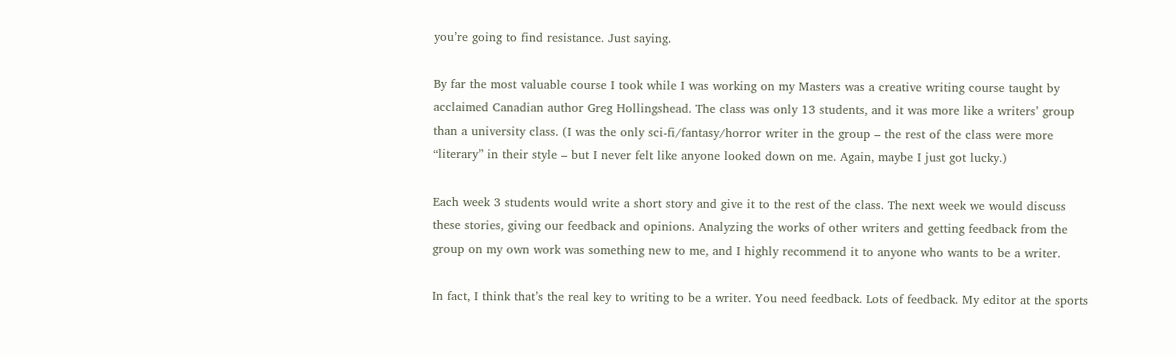you’re going to find resistance. Just saying.

By far the most valuable course I took while I was working on my Masters was a creative writing course taught by acclaimed Canadian author Greg Hollingshead. The class was only 13 students, and it was more like a writers’ group than a university class. (I was the only sci-fi/fantasy/horror writer in the group – the rest of the class were more “literary” in their style – but I never felt like anyone looked down on me. Again, maybe I just got lucky.)

Each week 3 students would write a short story and give it to the rest of the class. The next week we would discuss these stories, giving our feedback and opinions. Analyzing the works of other writers and getting feedback from the group on my own work was something new to me, and I highly recommend it to anyone who wants to be a writer.

In fact, I think that’s the real key to writing to be a writer. You need feedback. Lots of feedback. My editor at the sports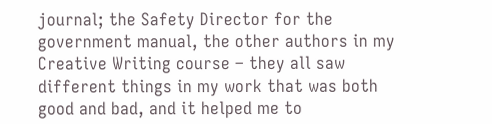journal; the Safety Director for the government manual, the other authors in my Creative Writing course – they all saw different things in my work that was both good and bad, and it helped me to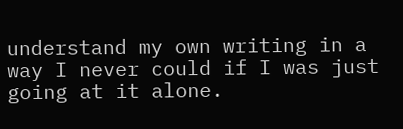understand my own writing in a way I never could if I was just going at it alone.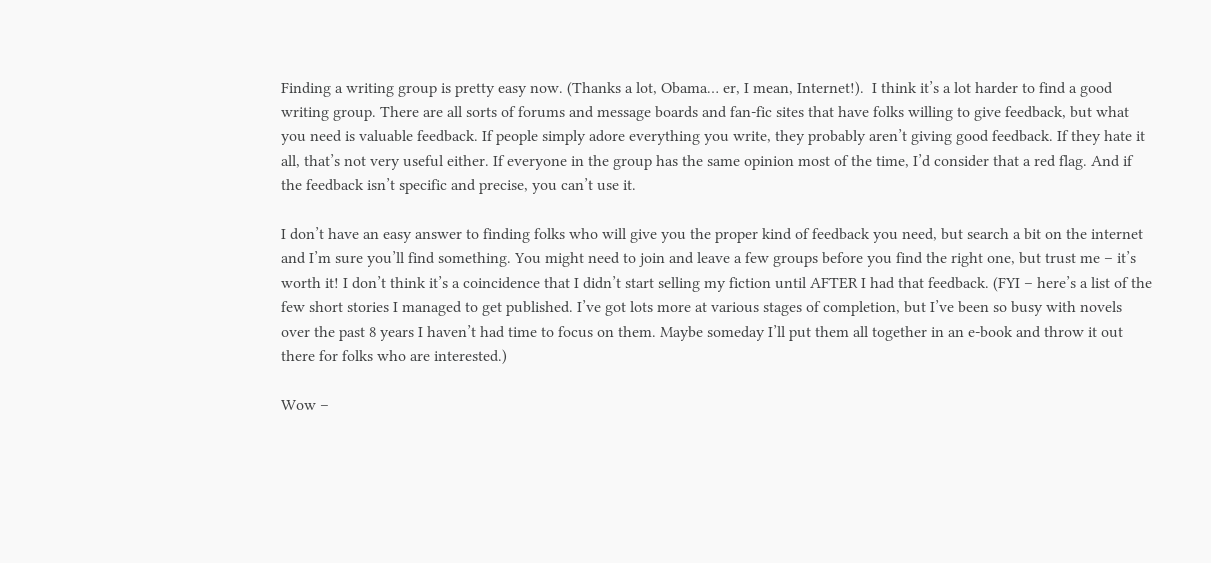Finding a writing group is pretty easy now. (Thanks a lot, Obama… er, I mean, Internet!).  I think it’s a lot harder to find a good writing group. There are all sorts of forums and message boards and fan-fic sites that have folks willing to give feedback, but what you need is valuable feedback. If people simply adore everything you write, they probably aren’t giving good feedback. If they hate it all, that’s not very useful either. If everyone in the group has the same opinion most of the time, I’d consider that a red flag. And if the feedback isn’t specific and precise, you can’t use it.

I don’t have an easy answer to finding folks who will give you the proper kind of feedback you need, but search a bit on the internet and I’m sure you’ll find something. You might need to join and leave a few groups before you find the right one, but trust me – it’s worth it! I don’t think it’s a coincidence that I didn’t start selling my fiction until AFTER I had that feedback. (FYI – here’s a list of the few short stories I managed to get published. I’ve got lots more at various stages of completion, but I’ve been so busy with novels over the past 8 years I haven’t had time to focus on them. Maybe someday I’ll put them all together in an e-book and throw it out there for folks who are interested.)

Wow –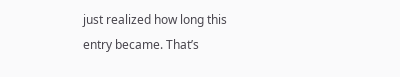just realized how long this entry became. That’s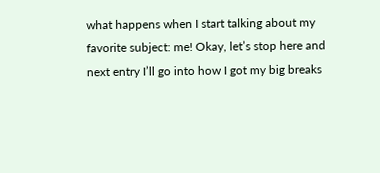what happens when I start talking about my favorite subject: me! Okay, let’s stop here and next entry I’ll go into how I got my big breaks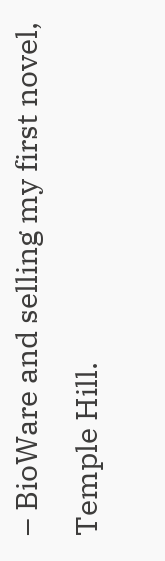– BioWare and selling my first novel, Temple Hill.